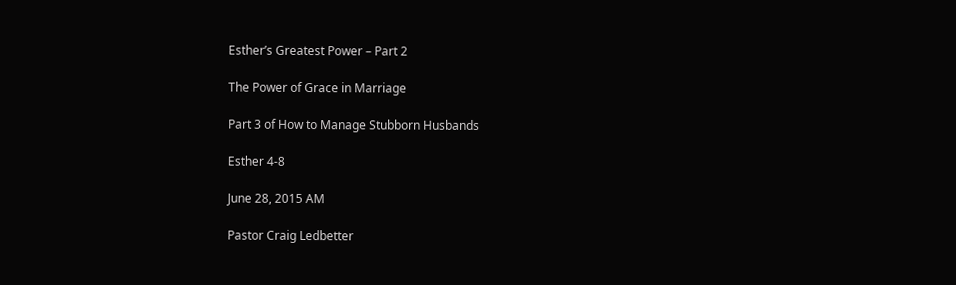Esther’s Greatest Power – Part 2

The Power of Grace in Marriage

Part 3 of How to Manage Stubborn Husbands

Esther 4-8

June 28, 2015 AM

Pastor Craig Ledbetter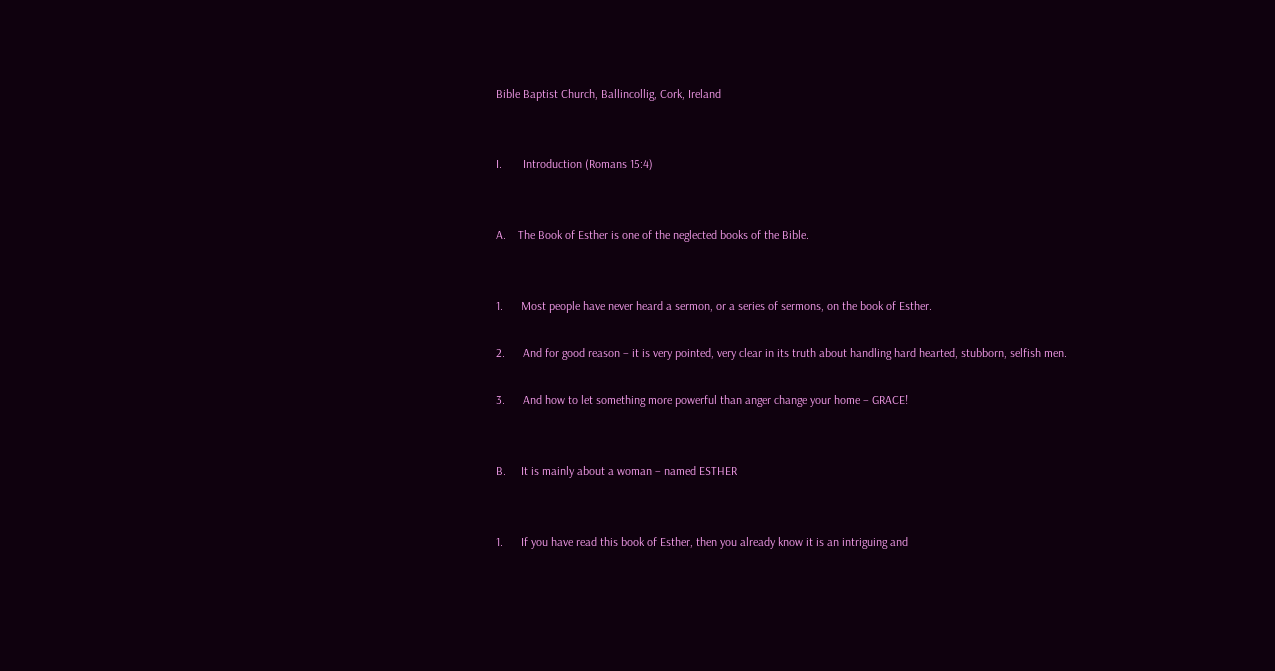Bible Baptist Church, Ballincollig, Cork, Ireland


I.       Introduction (Romans 15:4)


A.    The Book of Esther is one of the neglected books of the Bible.


1.      Most people have never heard a sermon, or a series of sermons, on the book of Esther.

2.      And for good reason – it is very pointed, very clear in its truth about handling hard hearted, stubborn, selfish men.

3.      And how to let something more powerful than anger change your home – GRACE!


B.     It is mainly about a woman – named ESTHER


1.      If you have read this book of Esther, then you already know it is an intriguing and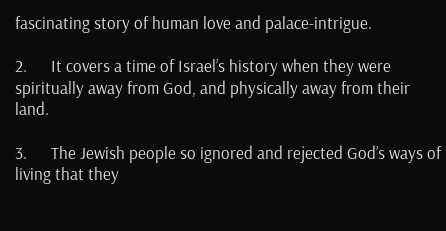fascinating story of human love and palace-intrigue.

2.      It covers a time of Israel’s history when they were spiritually away from God, and physically away from their land.

3.      The Jewish people so ignored and rejected God’s ways of living that they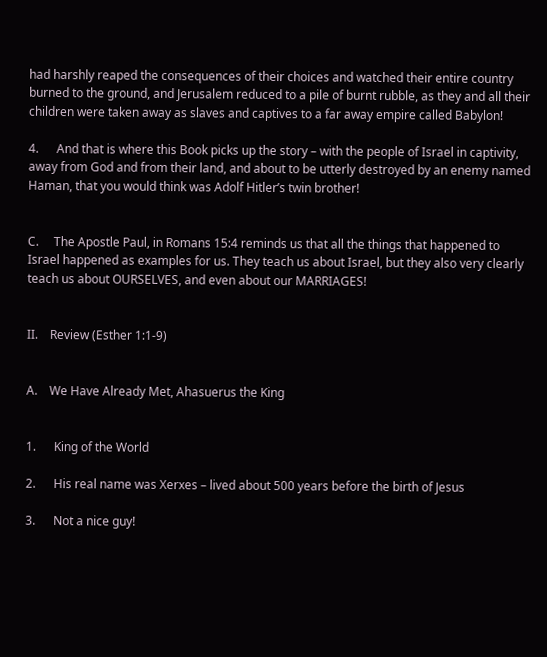had harshly reaped the consequences of their choices and watched their entire country burned to the ground, and Jerusalem reduced to a pile of burnt rubble, as they and all their children were taken away as slaves and captives to a far away empire called Babylon!

4.      And that is where this Book picks up the story – with the people of Israel in captivity, away from God and from their land, and about to be utterly destroyed by an enemy named Haman, that you would think was Adolf Hitler’s twin brother!


C.     The Apostle Paul, in Romans 15:4 reminds us that all the things that happened to Israel happened as examples for us. They teach us about Israel, but they also very clearly teach us about OURSELVES, and even about our MARRIAGES!


II.    Review (Esther 1:1-9)


A.    We Have Already Met, Ahasuerus the King


1.      King of the World

2.      His real name was Xerxes – lived about 500 years before the birth of Jesus

3.      Not a nice guy!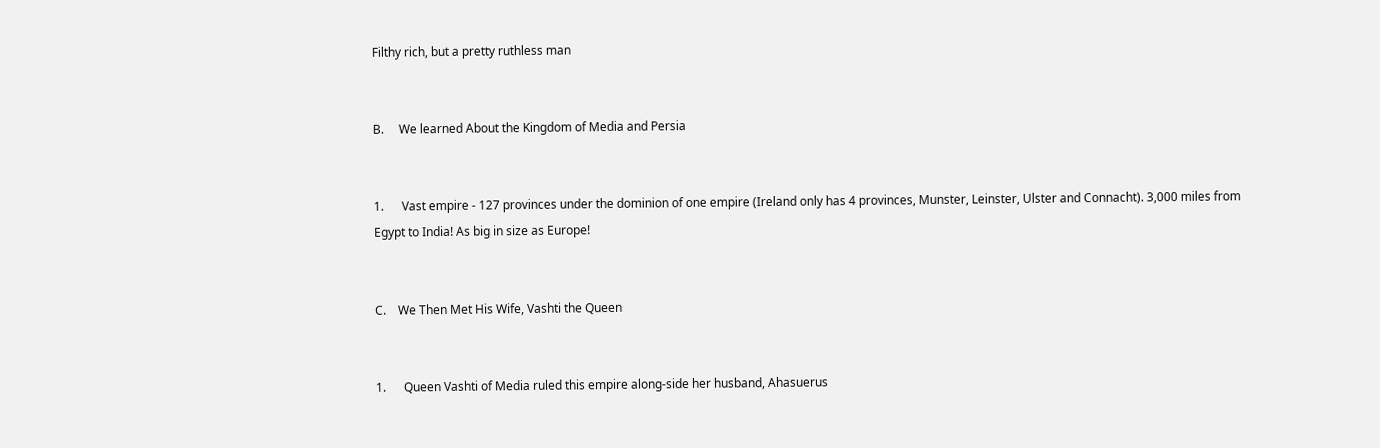Filthy rich, but a pretty ruthless man


B.     We learned About the Kingdom of Media and Persia


1.      Vast empire - 127 provinces under the dominion of one empire (Ireland only has 4 provinces, Munster, Leinster, Ulster and Connacht). 3,000 miles from Egypt to India! As big in size as Europe!


C.    We Then Met His Wife, Vashti the Queen


1.      Queen Vashti of Media ruled this empire along-side her husband, Ahasuerus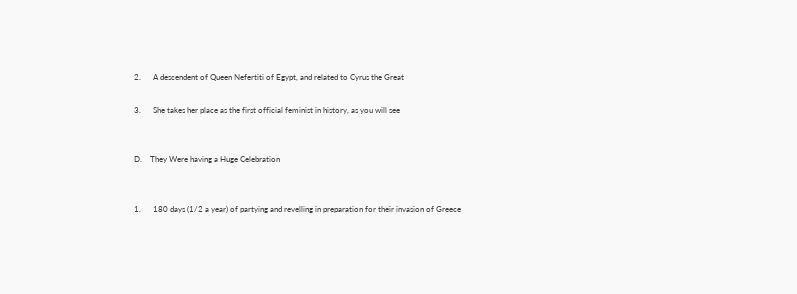2.      A descendent of Queen Nefertiti of Egypt, and related to Cyrus the Great

3.      She takes her place as the first official feminist in history, as you will see


D.    They Were having a Huge Celebration


1.      180 days (1/2 a year) of partying and revelling in preparation for their invasion of Greece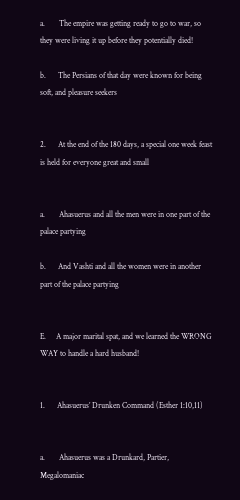a.       The empire was getting ready to go to war, so they were living it up before they potentially died!

b.      The Persians of that day were known for being soft, and pleasure seekers


2.      At the end of the 180 days, a special one week feast is held for everyone great and small


a.       Ahasuerus and all the men were in one part of the palace partying

b.      And Vashti and all the women were in another part of the palace partying


E.     A major marital spat, and we learned the WRONG WAY to handle a hard husband!


1.      Ahasuerus’ Drunken Command (Esther 1:10,11)


a.       Ahasuerus was a Drunkard, Partier, Megalomaniac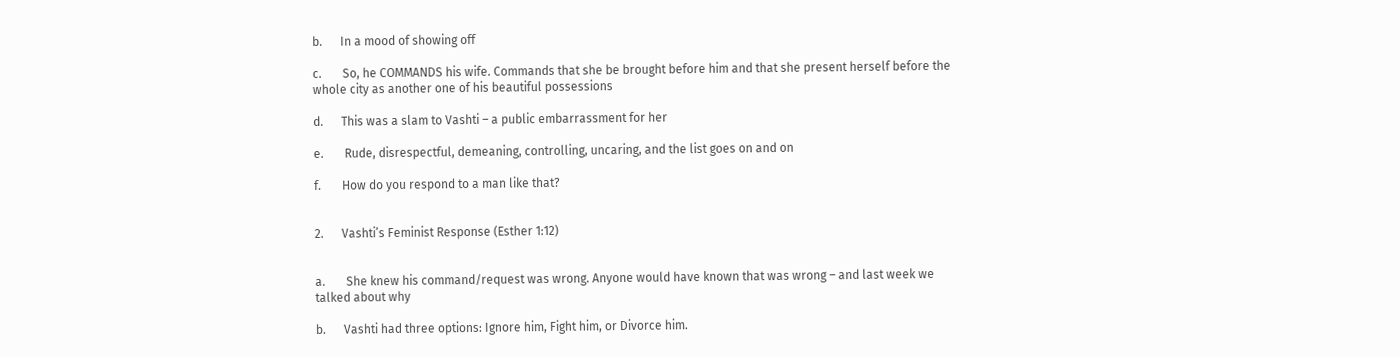b.      In a mood of showing off

c.       So, he COMMANDS his wife. Commands that she be brought before him and that she present herself before the whole city as another one of his beautiful possessions

d.      This was a slam to Vashti – a public embarrassment for her

e.       Rude, disrespectful, demeaning, controlling, uncaring, and the list goes on and on

f.       How do you respond to a man like that?


2.      Vashti’s Feminist Response (Esther 1:12)


a.       She knew his command/request was wrong. Anyone would have known that was wrong – and last week we talked about why

b.      Vashti had three options: Ignore him, Fight him, or Divorce him.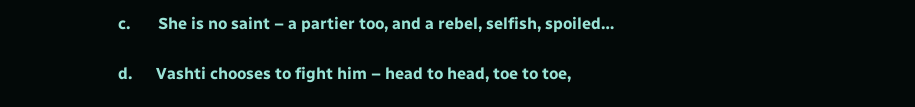c.       She is no saint – a partier too, and a rebel, selfish, spoiled…

d.      Vashti chooses to fight him – head to head, toe to toe,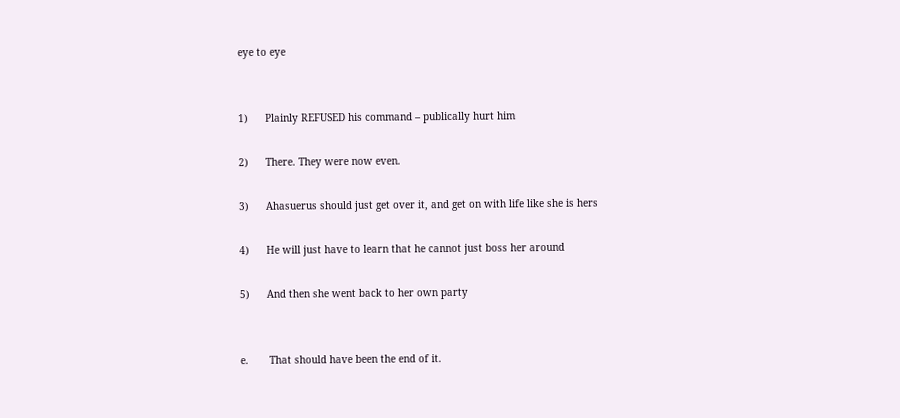eye to eye


1)      Plainly REFUSED his command – publically hurt him

2)      There. They were now even.

3)      Ahasuerus should just get over it, and get on with life like she is hers

4)      He will just have to learn that he cannot just boss her around

5)      And then she went back to her own party


e.       That should have been the end of it.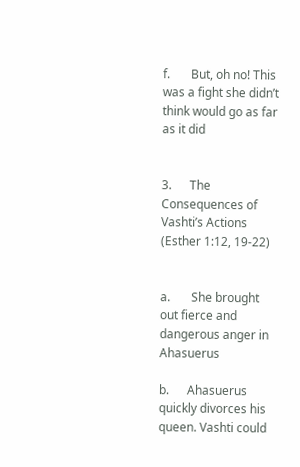f.       But, oh no! This was a fight she didn’t think would go as far as it did


3.      The Consequences of Vashti’s Actions (Esther 1:12, 19-22)


a.       She brought out fierce and dangerous anger in Ahasuerus

b.      Ahasuerus quickly divorces his queen. Vashti could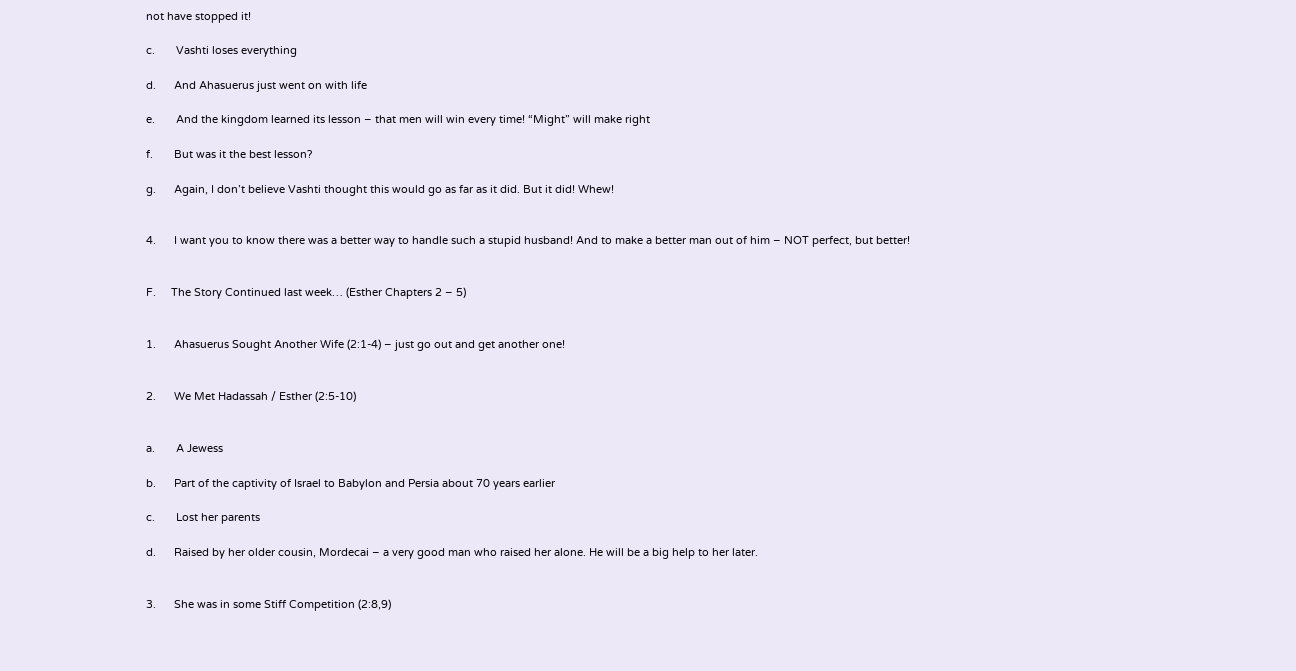not have stopped it!

c.       Vashti loses everything

d.      And Ahasuerus just went on with life

e.       And the kingdom learned its lesson – that men will win every time! “Might” will make right

f.       But was it the best lesson?

g.      Again, I don’t believe Vashti thought this would go as far as it did. But it did! Whew!


4.      I want you to know there was a better way to handle such a stupid husband! And to make a better man out of him – NOT perfect, but better!


F.     The Story Continued last week… (Esther Chapters 2 – 5)


1.      Ahasuerus Sought Another Wife (2:1-4) – just go out and get another one!


2.      We Met Hadassah / Esther (2:5-10)


a.       A Jewess

b.      Part of the captivity of Israel to Babylon and Persia about 70 years earlier

c.       Lost her parents

d.      Raised by her older cousin, Mordecai – a very good man who raised her alone. He will be a big help to her later.


3.      She was in some Stiff Competition (2:8,9)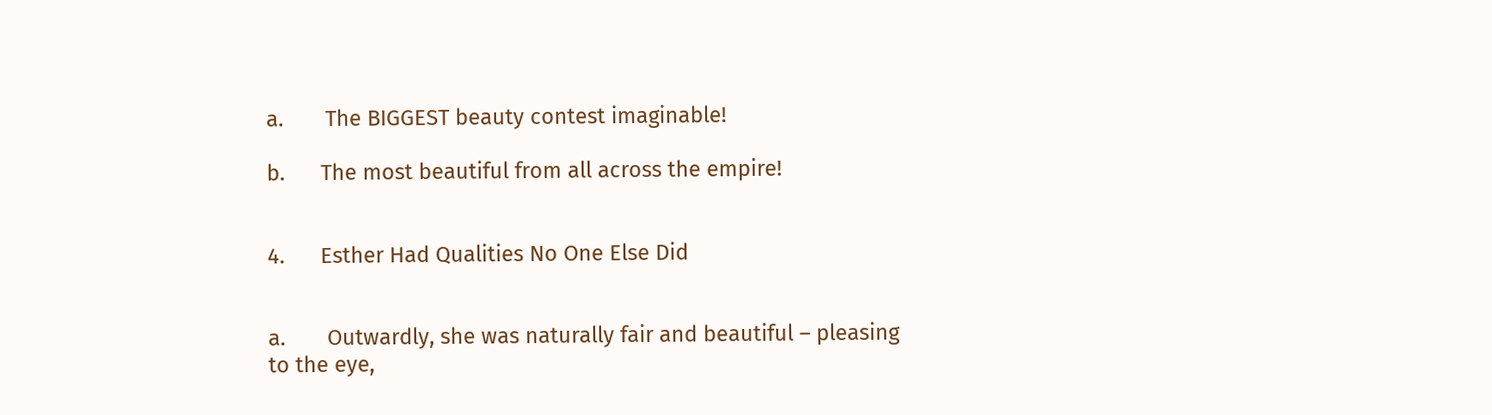a.       The BIGGEST beauty contest imaginable!

b.      The most beautiful from all across the empire!


4.      Esther Had Qualities No One Else Did


a.       Outwardly, she was naturally fair and beautiful – pleasing to the eye,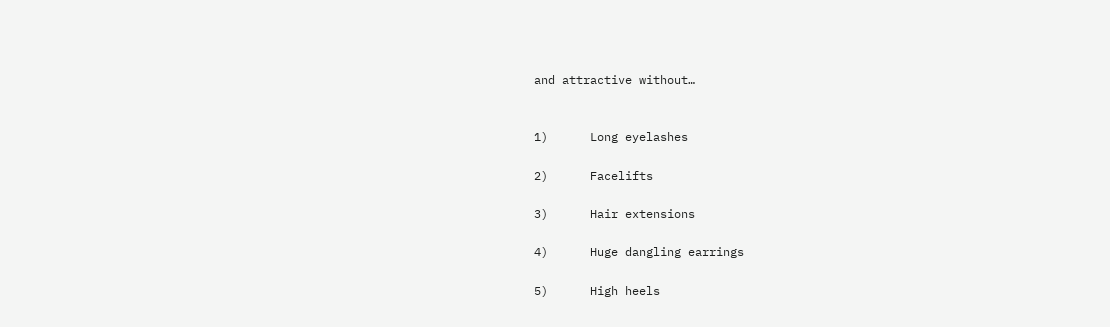and attractive without…


1)      Long eyelashes

2)      Facelifts

3)      Hair extensions

4)      Huge dangling earrings

5)      High heels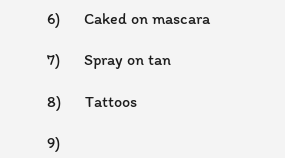6)      Caked on mascara

7)      Spray on tan

8)      Tattoos

9)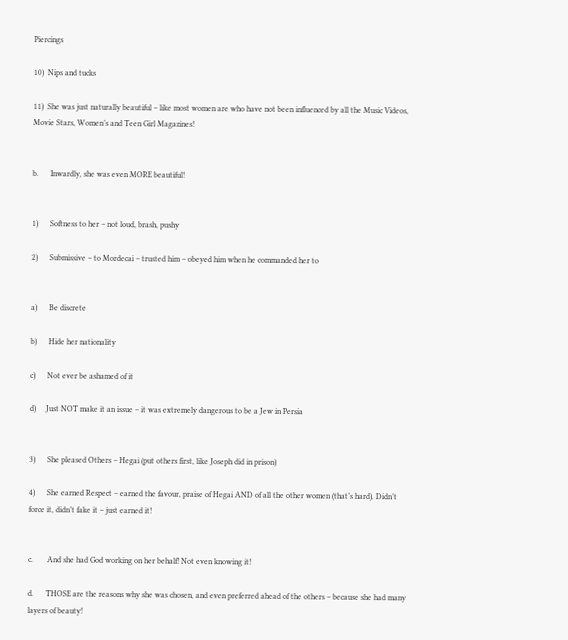Piercings

10)  Nips and tucks

11)  She was just naturally beautiful – like most women are who have not been influenced by all the Music Videos, Movie Stars, Women’s and Teen Girl Magazines!


b.      Inwardly, she was even MORE beautiful!


1)      Softness to her – not loud, brash, pushy

2)      Submissive – to Mordecai – trusted him – obeyed him when he commanded her to


a)      Be discrete

b)      Hide her nationality

c)      Not ever be ashamed of it

d)     Just NOT make it an issue – it was extremely dangerous to be a Jew in Persia


3)      She pleased Others – Hegai (put others first, like Joseph did in prison)

4)      She earned Respect – earned the favour, praise of Hegai AND of all the other women (that’s hard). Didn’t force it, didn’t fake it – just earned it!


c.       And she had God working on her behalf! Not even knowing it!

d.      THOSE are the reasons why she was chosen, and even preferred ahead of the others – because she had many layers of beauty!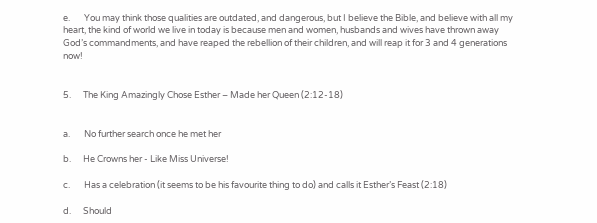e.       You may think those qualities are outdated, and dangerous, but I believe the Bible, and believe with all my heart, the kind of world we live in today is because men and women, husbands and wives have thrown away God’s commandments, and have reaped the rebellion of their children, and will reap it for 3 and 4 generations now!


5.      The King Amazingly Chose Esther – Made her Queen (2:12-18)


a.       No further search once he met her

b.      He Crowns her - Like Miss Universe!

c.       Has a celebration (it seems to be his favourite thing to do) and calls it Esther’s Feast (2:18)

d.      Should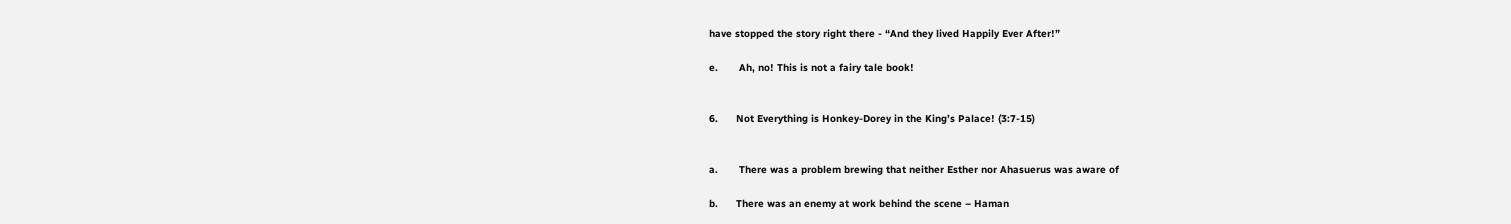have stopped the story right there - “And they lived Happily Ever After!”

e.       Ah, no! This is not a fairy tale book!


6.      Not Everything is Honkey-Dorey in the King’s Palace! (3:7-15)


a.       There was a problem brewing that neither Esther nor Ahasuerus was aware of

b.      There was an enemy at work behind the scene – Haman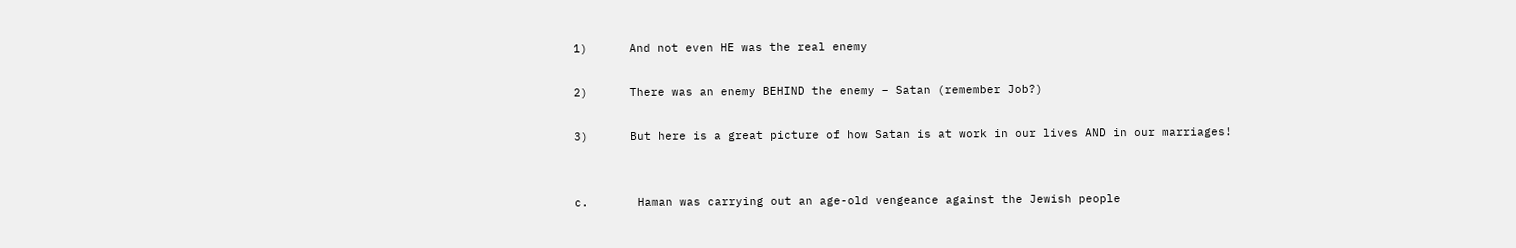1)      And not even HE was the real enemy

2)      There was an enemy BEHIND the enemy – Satan (remember Job?)

3)      But here is a great picture of how Satan is at work in our lives AND in our marriages!


c.       Haman was carrying out an age-old vengeance against the Jewish people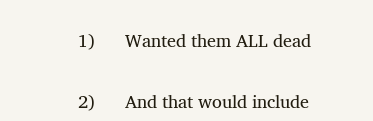1)      Wanted them ALL dead

2)      And that would include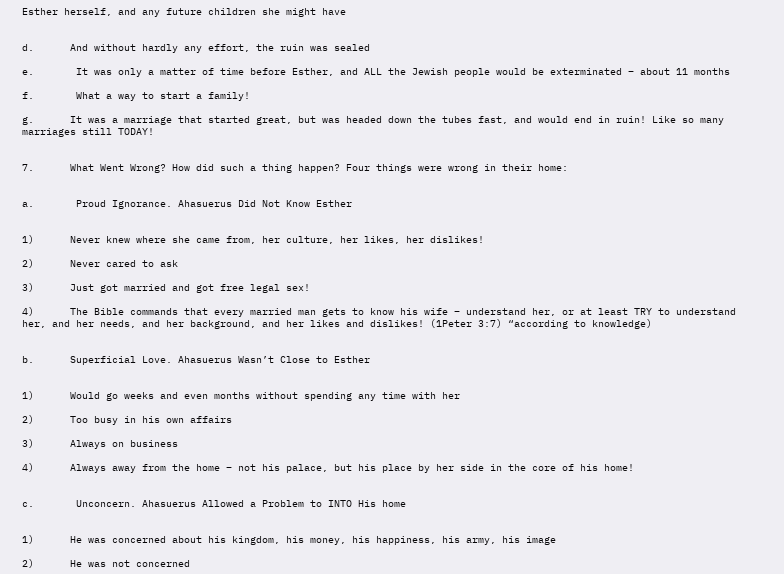Esther herself, and any future children she might have


d.      And without hardly any effort, the ruin was sealed

e.       It was only a matter of time before Esther, and ALL the Jewish people would be exterminated – about 11 months

f.       What a way to start a family!

g.      It was a marriage that started great, but was headed down the tubes fast, and would end in ruin! Like so many marriages still TODAY!


7.      What Went Wrong? How did such a thing happen? Four things were wrong in their home:


a.       Proud Ignorance. Ahasuerus Did Not Know Esther


1)      Never knew where she came from, her culture, her likes, her dislikes!

2)      Never cared to ask

3)      Just got married and got free legal sex!

4)      The Bible commands that every married man gets to know his wife – understand her, or at least TRY to understand her, and her needs, and her background, and her likes and dislikes! (1Peter 3:7) “according to knowledge)


b.      Superficial Love. Ahasuerus Wasn’t Close to Esther


1)      Would go weeks and even months without spending any time with her

2)      Too busy in his own affairs

3)      Always on business

4)      Always away from the home – not his palace, but his place by her side in the core of his home!


c.       Unconcern. Ahasuerus Allowed a Problem to INTO His home


1)      He was concerned about his kingdom, his money, his happiness, his army, his image

2)      He was not concerned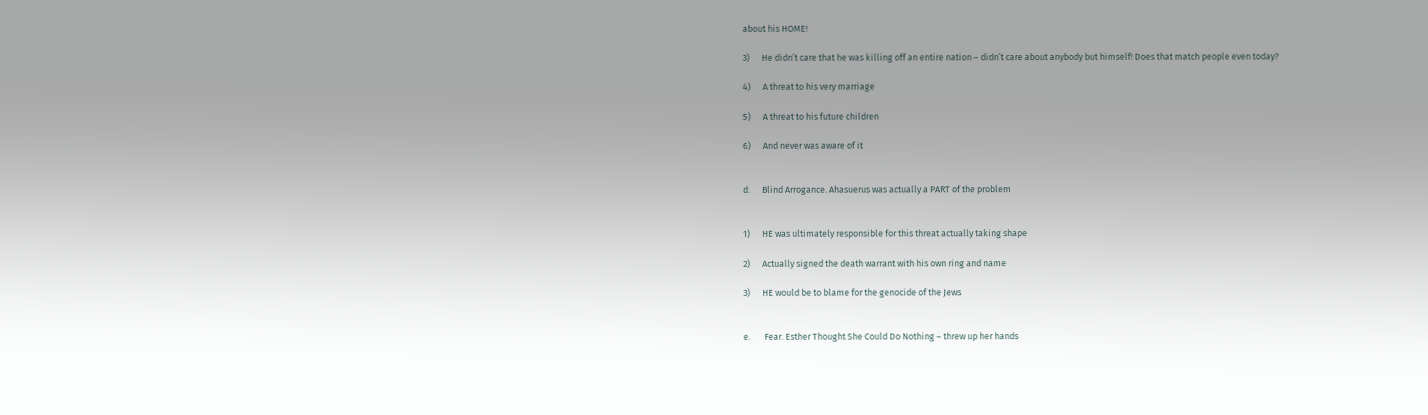about his HOME!

3)      He didn’t care that he was killing off an entire nation – didn’t care about anybody but himself! Does that match people even today?

4)      A threat to his very marriage

5)      A threat to his future children

6)      And never was aware of it


d.      Blind Arrogance. Ahasuerus was actually a PART of the problem


1)      HE was ultimately responsible for this threat actually taking shape

2)      Actually signed the death warrant with his own ring and name

3)      HE would be to blame for the genocide of the Jews


e.       Fear. Esther Thought She Could Do Nothing – threw up her hands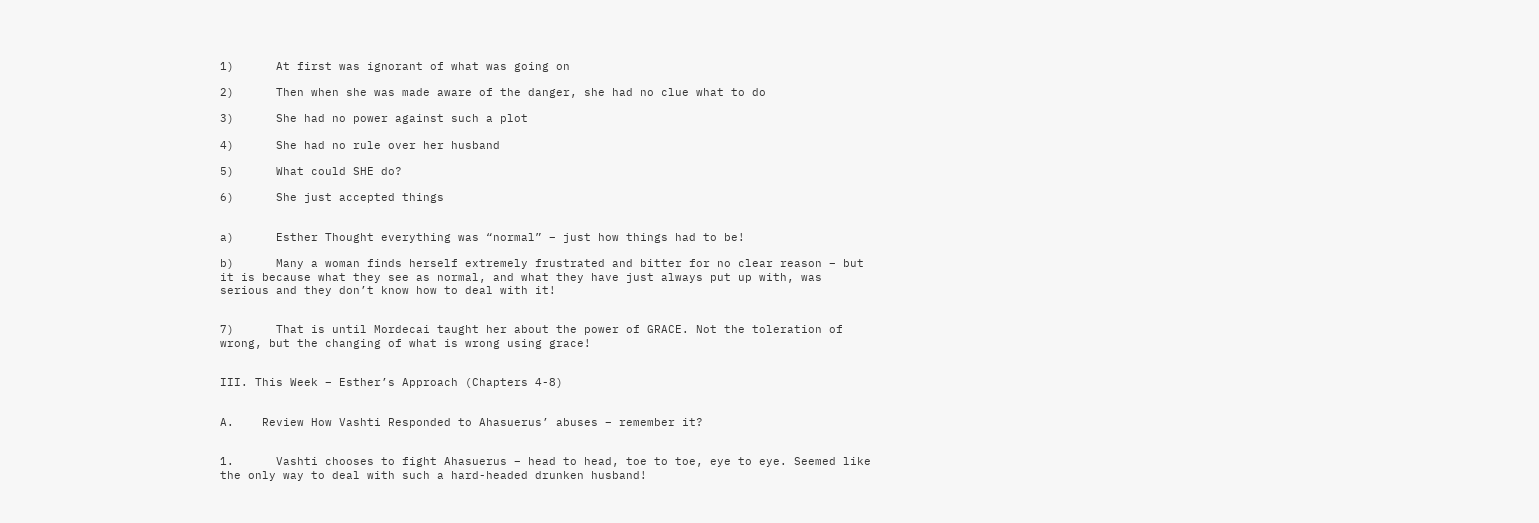1)      At first was ignorant of what was going on

2)      Then when she was made aware of the danger, she had no clue what to do

3)      She had no power against such a plot

4)      She had no rule over her husband

5)      What could SHE do?

6)      She just accepted things


a)      Esther Thought everything was “normal” – just how things had to be!

b)      Many a woman finds herself extremely frustrated and bitter for no clear reason – but it is because what they see as normal, and what they have just always put up with, was serious and they don’t know how to deal with it!


7)      That is until Mordecai taught her about the power of GRACE. Not the toleration of wrong, but the changing of what is wrong using grace!


III. This Week – Esther’s Approach (Chapters 4-8)


A.    Review How Vashti Responded to Ahasuerus’ abuses – remember it?


1.      Vashti chooses to fight Ahasuerus – head to head, toe to toe, eye to eye. Seemed like the only way to deal with such a hard-headed drunken husband!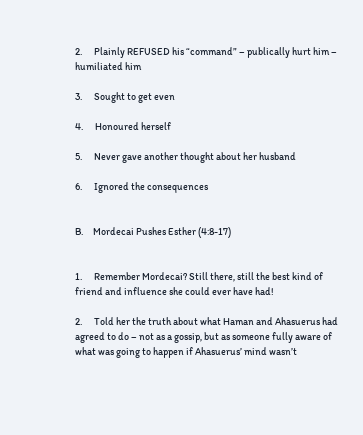2.      Plainly REFUSED his “command” – publically hurt him – humiliated him

3.      Sought to get even

4.      Honoured herself

5.      Never gave another thought about her husband

6.      Ignored the consequences


B.     Mordecai Pushes Esther (4:8-17)


1.      Remember Mordecai? Still there, still the best kind of friend and influence she could ever have had!

2.      Told her the truth about what Haman and Ahasuerus had agreed to do – not as a gossip, but as someone fully aware of what was going to happen if Ahasuerus’ mind wasn’t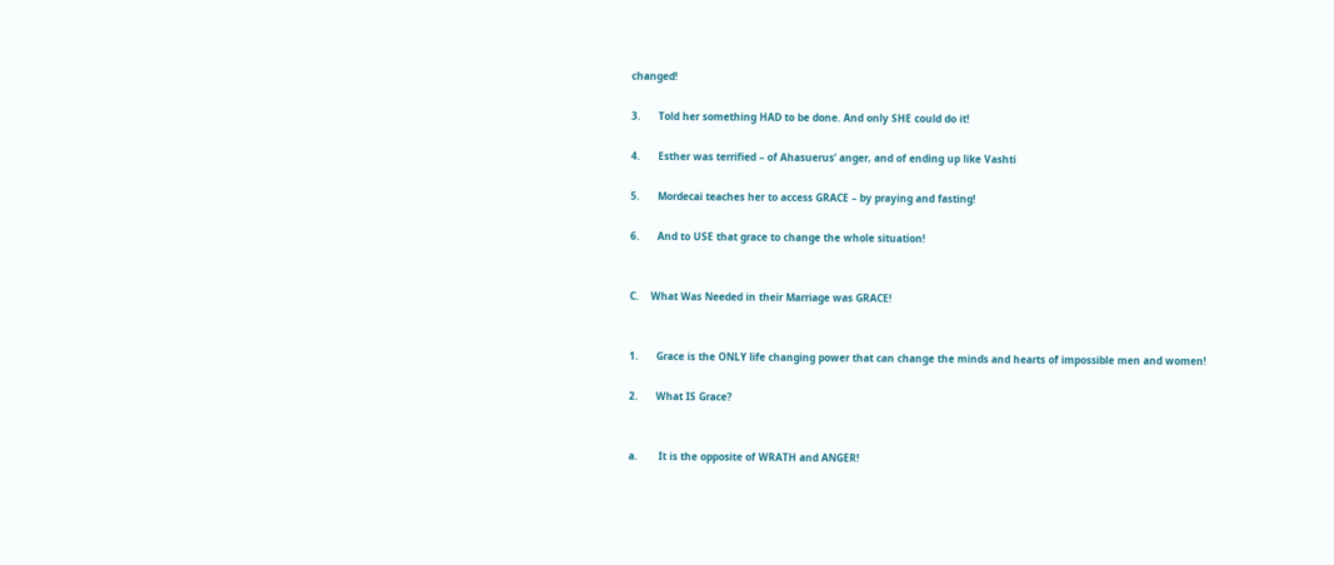changed!

3.      Told her something HAD to be done. And only SHE could do it!

4.      Esther was terrified – of Ahasuerus’ anger, and of ending up like Vashti

5.      Mordecai teaches her to access GRACE – by praying and fasting!

6.      And to USE that grace to change the whole situation!


C.    What Was Needed in their Marriage was GRACE!


1.      Grace is the ONLY life changing power that can change the minds and hearts of impossible men and women!

2.      What IS Grace?


a.       It is the opposite of WRATH and ANGER!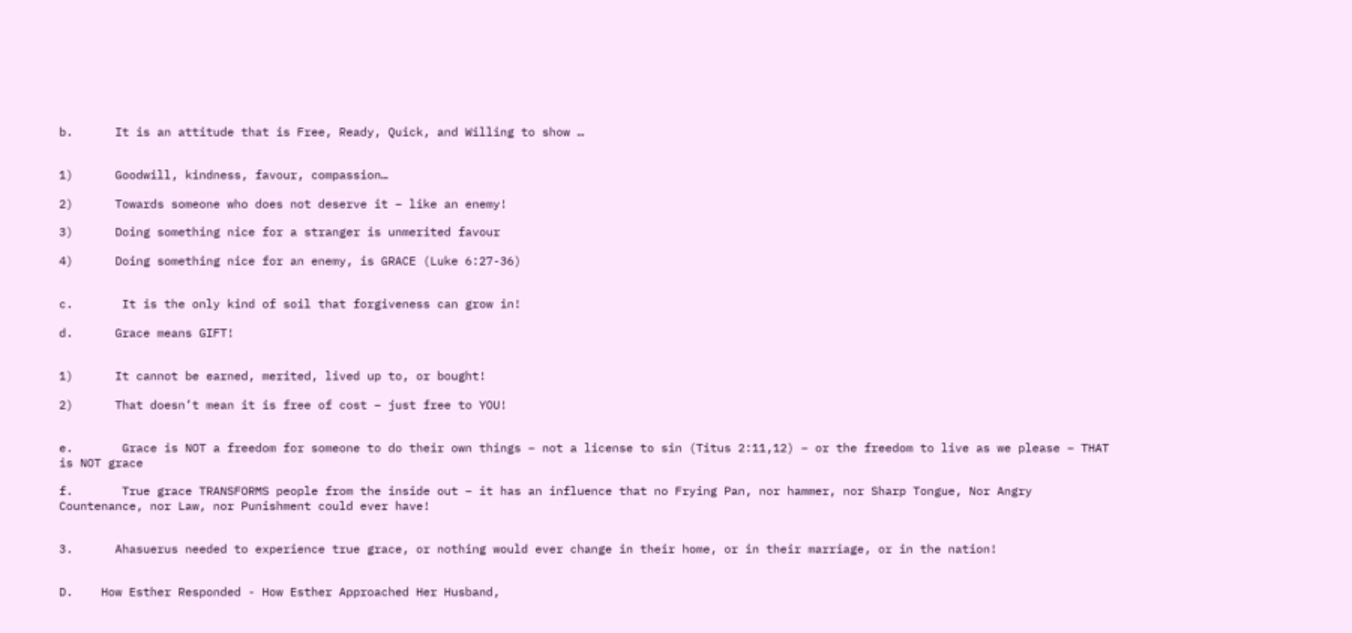b.      It is an attitude that is Free, Ready, Quick, and Willing to show …


1)      Goodwill, kindness, favour, compassion…

2)      Towards someone who does not deserve it – like an enemy!

3)      Doing something nice for a stranger is unmerited favour

4)      Doing something nice for an enemy, is GRACE (Luke 6:27-36)


c.       It is the only kind of soil that forgiveness can grow in!

d.      Grace means GIFT!


1)      It cannot be earned, merited, lived up to, or bought!

2)      That doesn’t mean it is free of cost – just free to YOU!


e.       Grace is NOT a freedom for someone to do their own things – not a license to sin (Titus 2:11,12) – or the freedom to live as we please – THAT is NOT grace

f.       True grace TRANSFORMS people from the inside out – it has an influence that no Frying Pan, nor hammer, nor Sharp Tongue, Nor Angry Countenance, nor Law, nor Punishment could ever have!


3.      Ahasuerus needed to experience true grace, or nothing would ever change in their home, or in their marriage, or in the nation!


D.    How Esther Responded - How Esther Approached Her Husband,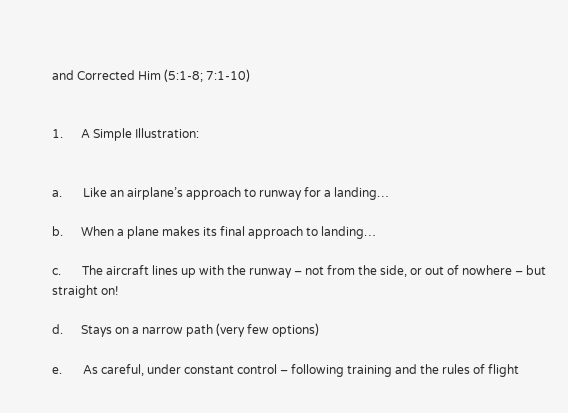and Corrected Him (5:1-8; 7:1-10)


1.      A Simple Illustration:


a.       Like an airplane’s approach to runway for a landing…

b.      When a plane makes its final approach to landing…

c.       The aircraft lines up with the runway – not from the side, or out of nowhere – but straight on!

d.      Stays on a narrow path (very few options)

e.       As careful, under constant control – following training and the rules of flight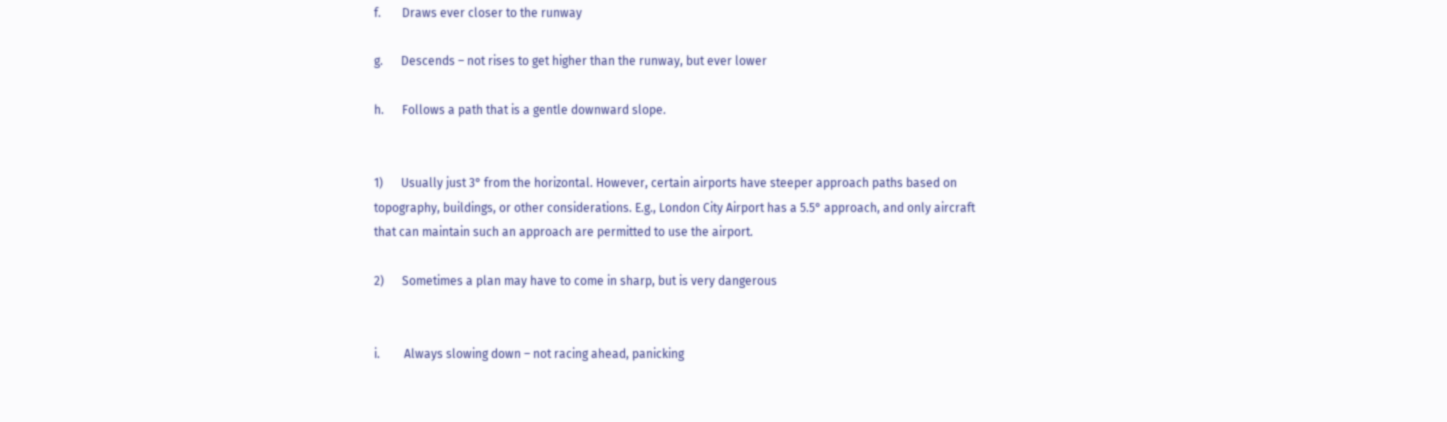f.       Draws ever closer to the runway

g.      Descends – not rises to get higher than the runway, but ever lower

h.      Follows a path that is a gentle downward slope.


1)      Usually just 3° from the horizontal. However, certain airports have steeper approach paths based on topography, buildings, or other considerations. E.g., London City Airport has a 5.5° approach, and only aircraft that can maintain such an approach are permitted to use the airport.

2)      Sometimes a plan may have to come in sharp, but is very dangerous


i.        Always slowing down – not racing ahead, panicking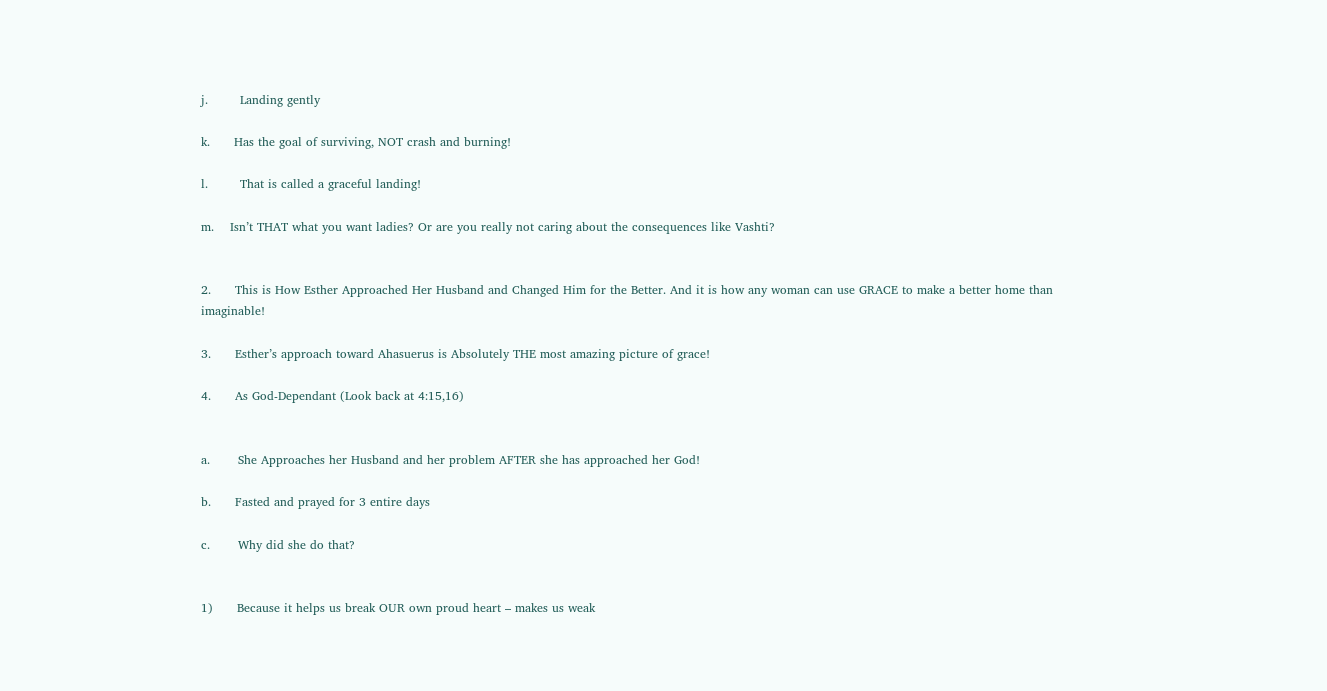j.        Landing gently

k.      Has the goal of surviving, NOT crash and burning!

l.        That is called a graceful landing!

m.    Isn’t THAT what you want ladies? Or are you really not caring about the consequences like Vashti?


2.      This is How Esther Approached Her Husband and Changed Him for the Better. And it is how any woman can use GRACE to make a better home than imaginable!

3.      Esther’s approach toward Ahasuerus is Absolutely THE most amazing picture of grace!

4.      As God-Dependant (Look back at 4:15,16)


a.       She Approaches her Husband and her problem AFTER she has approached her God!

b.      Fasted and prayed for 3 entire days

c.       Why did she do that?


1)      Because it helps us break OUR own proud heart – makes us weak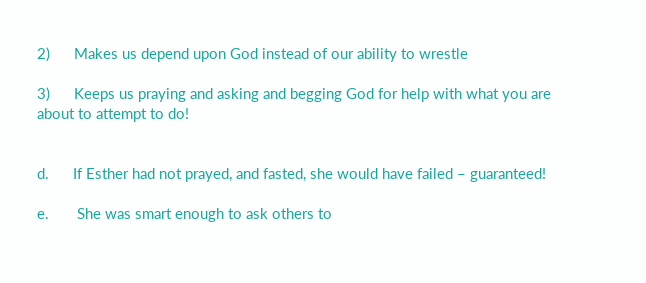2)      Makes us depend upon God instead of our ability to wrestle

3)      Keeps us praying and asking and begging God for help with what you are about to attempt to do!


d.      If Esther had not prayed, and fasted, she would have failed – guaranteed!

e.       She was smart enough to ask others to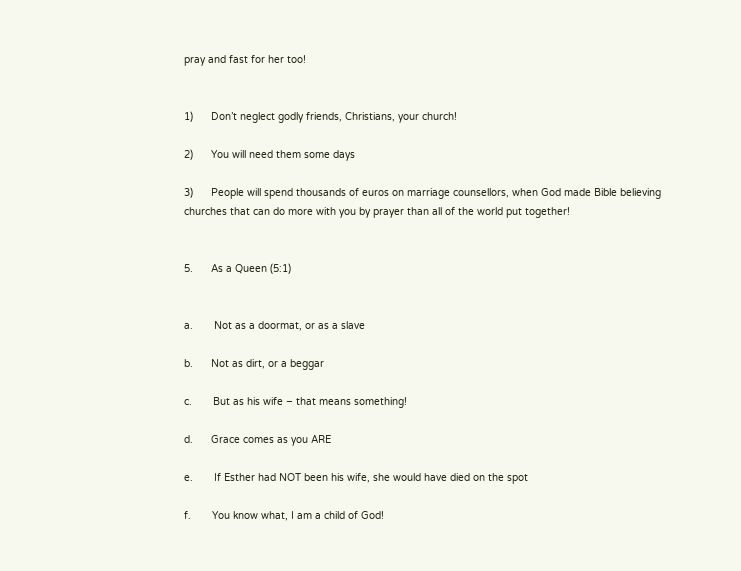pray and fast for her too!


1)      Don’t neglect godly friends, Christians, your church!

2)      You will need them some days

3)      People will spend thousands of euros on marriage counsellors, when God made Bible believing churches that can do more with you by prayer than all of the world put together!


5.      As a Queen (5:1)


a.       Not as a doormat, or as a slave

b.      Not as dirt, or a beggar

c.       But as his wife – that means something!

d.      Grace comes as you ARE

e.       If Esther had NOT been his wife, she would have died on the spot

f.       You know what, I am a child of God!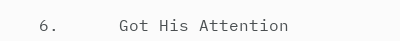6.      Got His Attention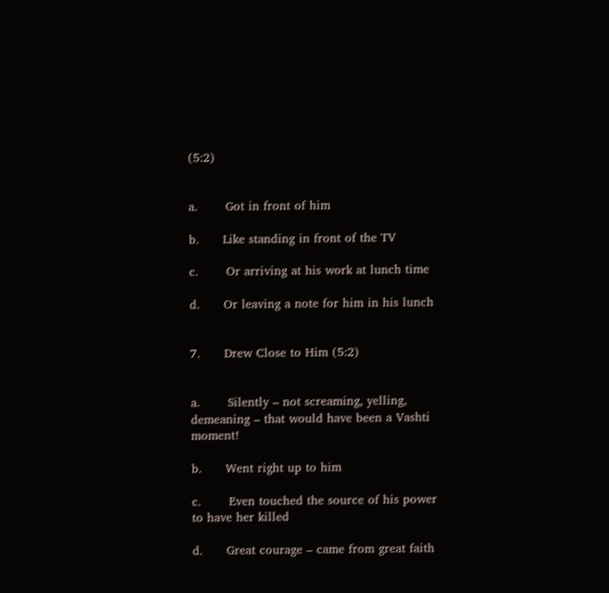(5:2)


a.       Got in front of him

b.      Like standing in front of the TV

c.       Or arriving at his work at lunch time

d.      Or leaving a note for him in his lunch


7.      Drew Close to Him (5:2)


a.       Silently – not screaming, yelling, demeaning – that would have been a Vashti moment!

b.      Went right up to him

c.       Even touched the source of his power to have her killed

d.      Great courage – came from great faith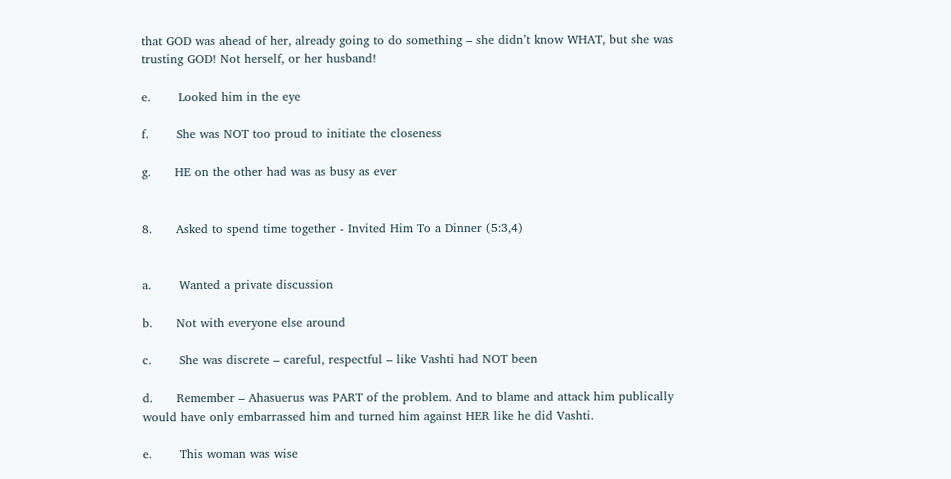that GOD was ahead of her, already going to do something – she didn’t know WHAT, but she was trusting GOD! Not herself, or her husband!

e.       Looked him in the eye

f.       She was NOT too proud to initiate the closeness

g.      HE on the other had was as busy as ever


8.      Asked to spend time together - Invited Him To a Dinner (5:3,4)


a.       Wanted a private discussion

b.      Not with everyone else around

c.       She was discrete – careful, respectful – like Vashti had NOT been

d.      Remember – Ahasuerus was PART of the problem. And to blame and attack him publically would have only embarrassed him and turned him against HER like he did Vashti.

e.       This woman was wise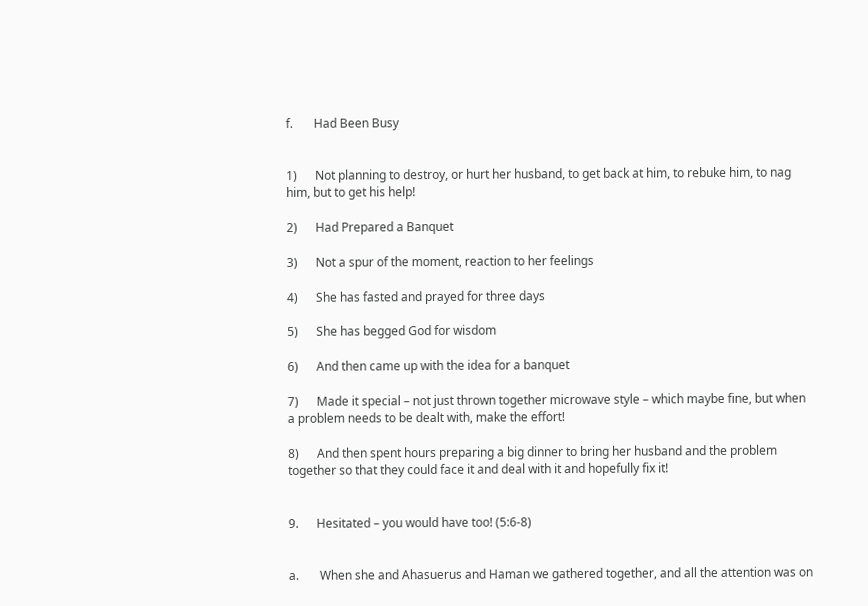f.       Had Been Busy


1)      Not planning to destroy, or hurt her husband, to get back at him, to rebuke him, to nag him, but to get his help!

2)      Had Prepared a Banquet

3)      Not a spur of the moment, reaction to her feelings

4)      She has fasted and prayed for three days

5)      She has begged God for wisdom

6)      And then came up with the idea for a banquet

7)      Made it special – not just thrown together microwave style – which maybe fine, but when a problem needs to be dealt with, make the effort!

8)      And then spent hours preparing a big dinner to bring her husband and the problem together so that they could face it and deal with it and hopefully fix it!


9.      Hesitated – you would have too! (5:6-8)


a.       When she and Ahasuerus and Haman we gathered together, and all the attention was on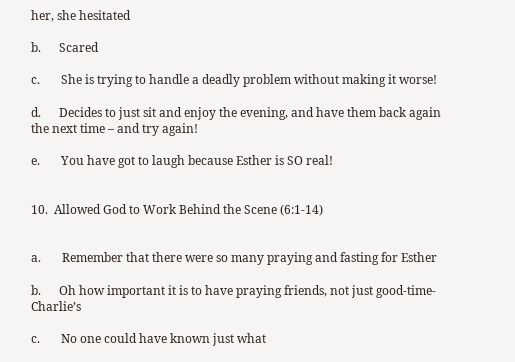her, she hesitated

b.      Scared

c.       She is trying to handle a deadly problem without making it worse!

d.      Decides to just sit and enjoy the evening, and have them back again the next time – and try again!

e.       You have got to laugh because Esther is SO real!


10.  Allowed God to Work Behind the Scene (6:1-14)


a.       Remember that there were so many praying and fasting for Esther

b.      Oh how important it is to have praying friends, not just good-time-Charlie’s

c.       No one could have known just what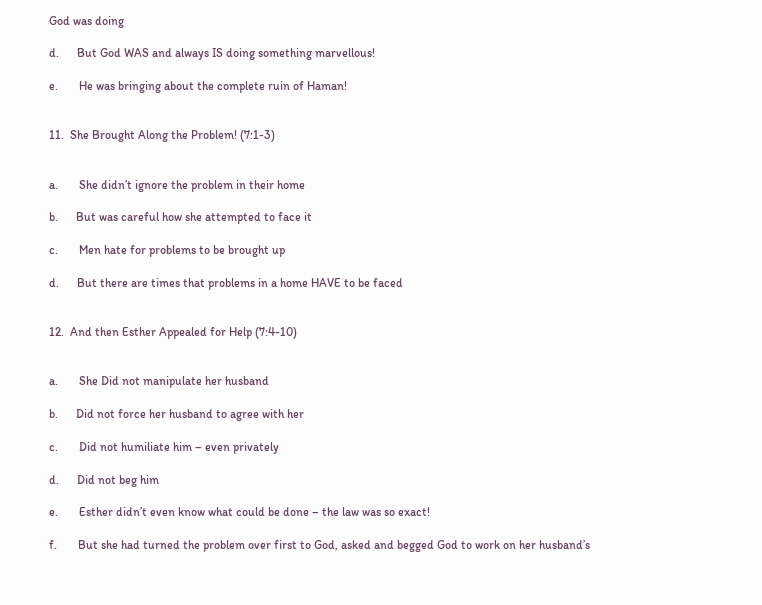God was doing

d.      But God WAS and always IS doing something marvellous!

e.       He was bringing about the complete ruin of Haman!


11.  She Brought Along the Problem! (7:1-3)


a.       She didn’t ignore the problem in their home

b.      But was careful how she attempted to face it

c.       Men hate for problems to be brought up

d.      But there are times that problems in a home HAVE to be faced


12.  And then Esther Appealed for Help (7:4-10)


a.       She Did not manipulate her husband

b.      Did not force her husband to agree with her

c.       Did not humiliate him – even privately

d.      Did not beg him

e.       Esther didn’t even know what could be done – the law was so exact!

f.       But she had turned the problem over first to God, asked and begged God to work on her husband’s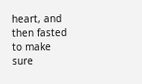heart, and then fasted to make sure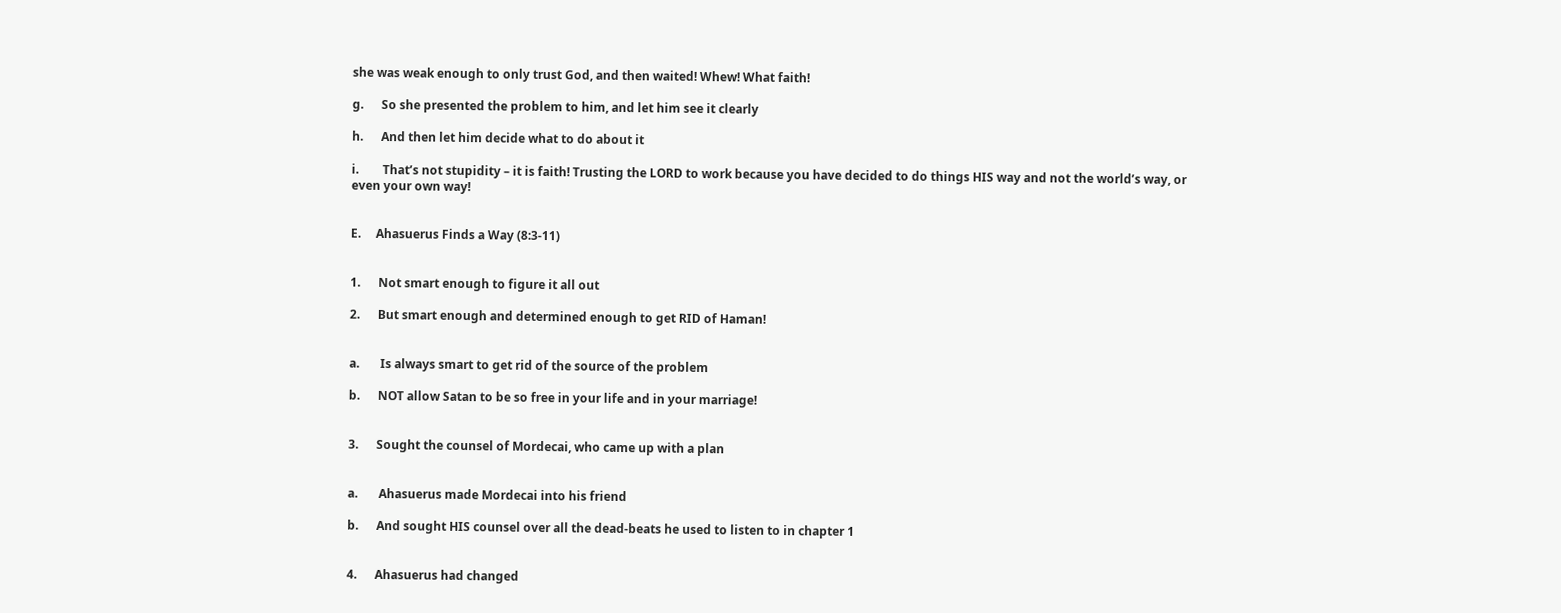she was weak enough to only trust God, and then waited! Whew! What faith!

g.      So she presented the problem to him, and let him see it clearly

h.      And then let him decide what to do about it

i.        That’s not stupidity – it is faith! Trusting the LORD to work because you have decided to do things HIS way and not the world’s way, or even your own way!


E.     Ahasuerus Finds a Way (8:3-11)


1.      Not smart enough to figure it all out

2.      But smart enough and determined enough to get RID of Haman!


a.       Is always smart to get rid of the source of the problem

b.      NOT allow Satan to be so free in your life and in your marriage!


3.      Sought the counsel of Mordecai, who came up with a plan


a.       Ahasuerus made Mordecai into his friend

b.      And sought HIS counsel over all the dead-beats he used to listen to in chapter 1


4.      Ahasuerus had changed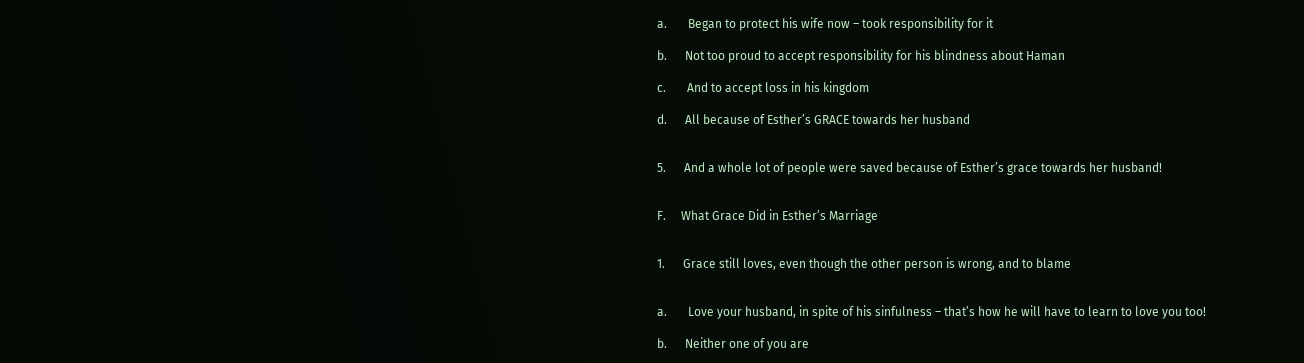a.       Began to protect his wife now – took responsibility for it

b.      Not too proud to accept responsibility for his blindness about Haman

c.       And to accept loss in his kingdom

d.      All because of Esther’s GRACE towards her husband


5.      And a whole lot of people were saved because of Esther’s grace towards her husband!


F.     What Grace Did in Esther’s Marriage


1.      Grace still loves, even though the other person is wrong, and to blame


a.       Love your husband, in spite of his sinfulness – that’s how he will have to learn to love you too!

b.      Neither one of you are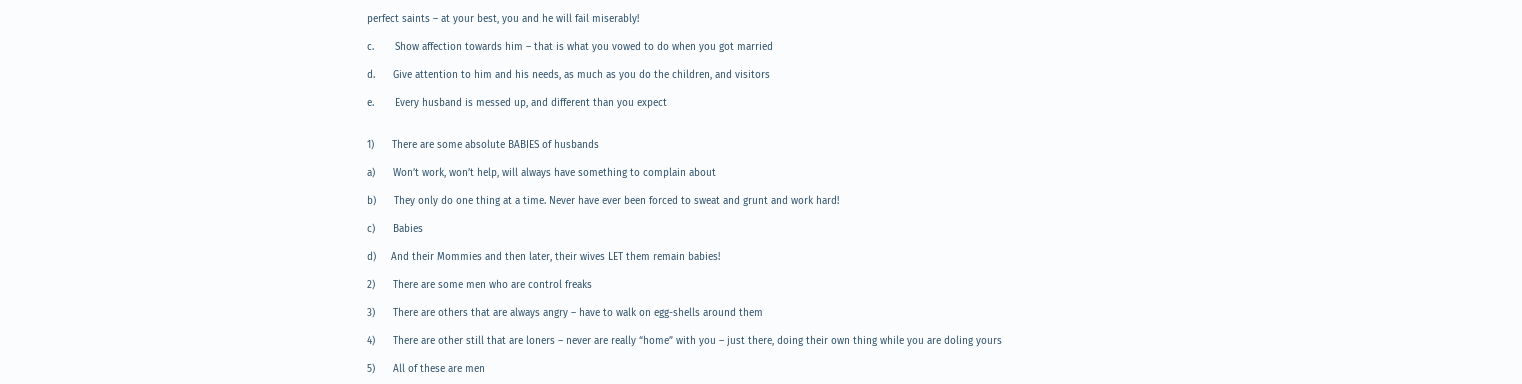perfect saints – at your best, you and he will fail miserably!

c.       Show affection towards him – that is what you vowed to do when you got married

d.      Give attention to him and his needs, as much as you do the children, and visitors

e.       Every husband is messed up, and different than you expect


1)      There are some absolute BABIES of husbands

a)      Won’t work, won’t help, will always have something to complain about

b)      They only do one thing at a time. Never have ever been forced to sweat and grunt and work hard!

c)      Babies

d)     And their Mommies and then later, their wives LET them remain babies!

2)      There are some men who are control freaks

3)      There are others that are always angry – have to walk on egg-shells around them

4)      There are other still that are loners – never are really “home” with you – just there, doing their own thing while you are doling yours

5)      All of these are men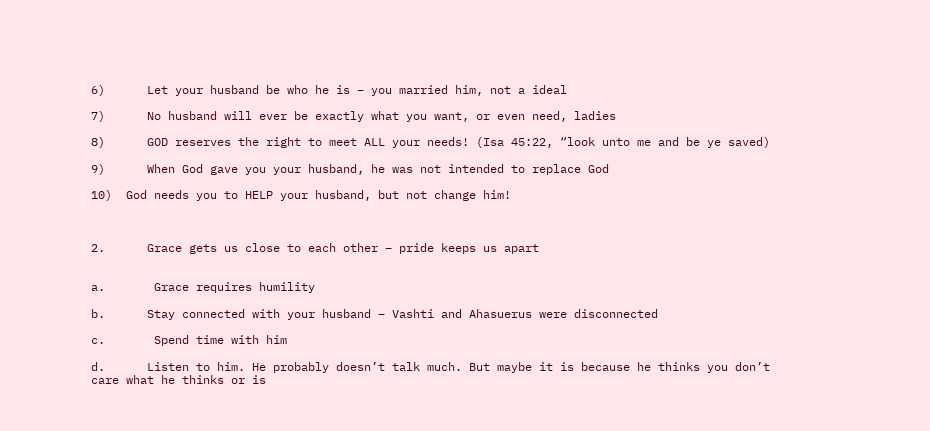6)      Let your husband be who he is – you married him, not a ideal

7)      No husband will ever be exactly what you want, or even need, ladies

8)      GOD reserves the right to meet ALL your needs! (Isa 45:22, “look unto me and be ye saved)

9)      When God gave you your husband, he was not intended to replace God

10)  God needs you to HELP your husband, but not change him!



2.      Grace gets us close to each other – pride keeps us apart


a.       Grace requires humility

b.      Stay connected with your husband – Vashti and Ahasuerus were disconnected

c.       Spend time with him

d.      Listen to him. He probably doesn’t talk much. But maybe it is because he thinks you don’t care what he thinks or is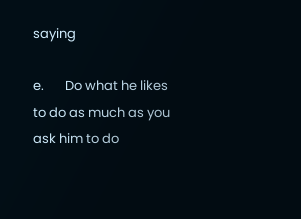saying

e.       Do what he likes to do as much as you ask him to do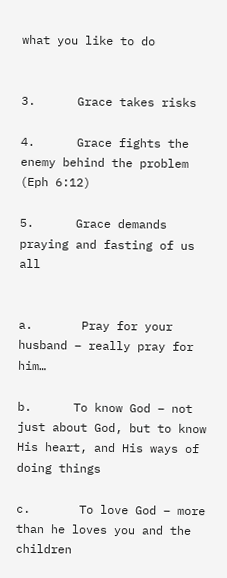what you like to do


3.      Grace takes risks

4.      Grace fights the enemy behind the problem (Eph 6:12)

5.      Grace demands praying and fasting of us all


a.       Pray for your husband – really pray for him…

b.      To know God – not just about God, but to know His heart, and His ways of doing things

c.       To love God – more than he loves you and the children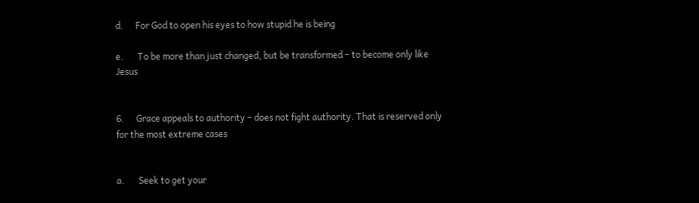d.      For God to open his eyes to how stupid he is being

e.       To be more than just changed, but be transformed – to become only like Jesus


6.      Grace appeals to authority – does not fight authority. That is reserved only for the most extreme cases


a.       Seek to get your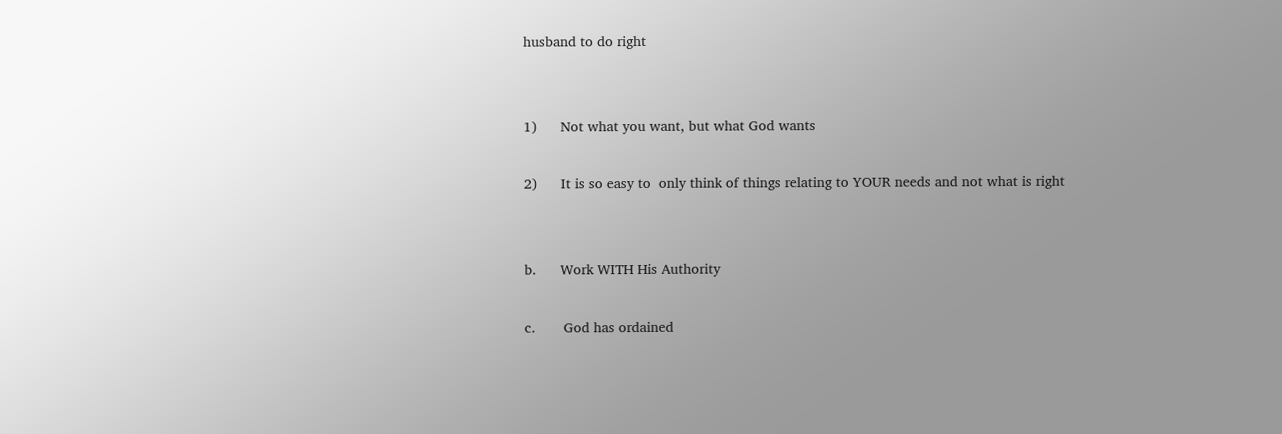husband to do right


1)      Not what you want, but what God wants

2)      It is so easy to  only think of things relating to YOUR needs and not what is right


b.      Work WITH His Authority

c.       God has ordained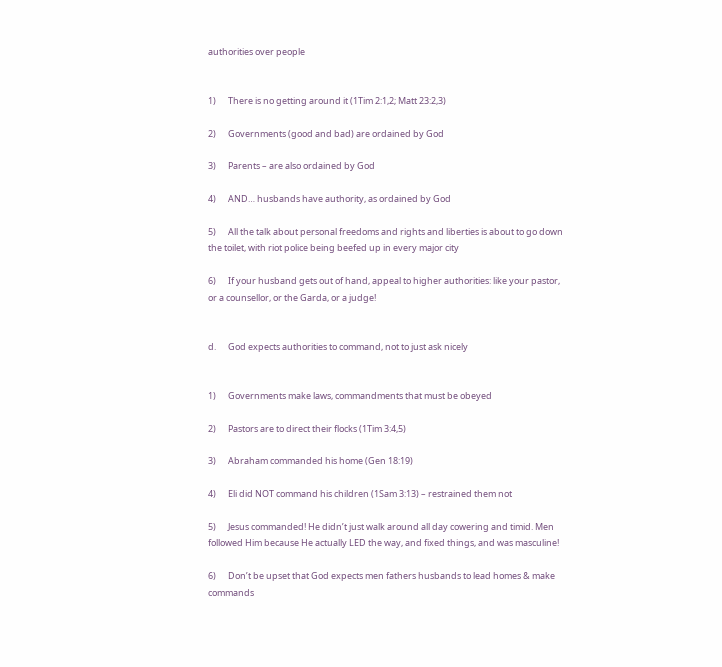authorities over people


1)      There is no getting around it (1Tim 2:1,2; Matt 23:2,3)

2)      Governments (good and bad) are ordained by God

3)      Parents – are also ordained by God

4)      AND… husbands have authority, as ordained by God

5)      All the talk about personal freedoms and rights and liberties is about to go down the toilet, with riot police being beefed up in every major city

6)      If your husband gets out of hand, appeal to higher authorities: like your pastor, or a counsellor, or the Garda, or a judge!


d.      God expects authorities to command, not to just ask nicely


1)      Governments make laws, commandments that must be obeyed

2)      Pastors are to direct their flocks (1Tim 3:4,5)

3)      Abraham commanded his home (Gen 18:19)

4)      Eli did NOT command his children (1Sam 3:13) – restrained them not

5)      Jesus commanded! He didn’t just walk around all day cowering and timid. Men followed Him because He actually LED the way, and fixed things, and was masculine!

6)      Don’t be upset that God expects men fathers husbands to lead homes & make commands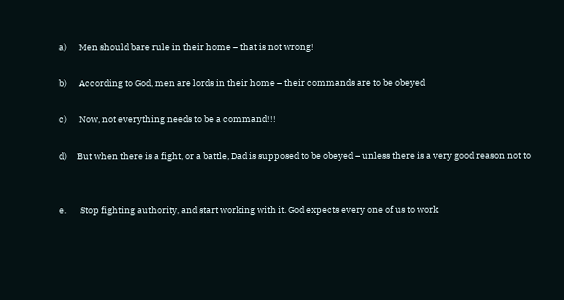a)      Men should bare rule in their home – that is not wrong!

b)      According to God, men are lords in their home – their commands are to be obeyed

c)      Now, not everything needs to be a command!!!

d)     But when there is a fight, or a battle, Dad is supposed to be obeyed – unless there is a very good reason not to


e.       Stop fighting authority, and start working with it. God expects every one of us to work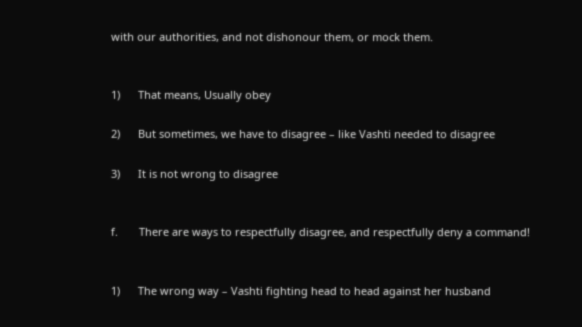with our authorities, and not dishonour them, or mock them.


1)      That means, Usually obey

2)      But sometimes, we have to disagree – like Vashti needed to disagree

3)      It is not wrong to disagree


f.       There are ways to respectfully disagree, and respectfully deny a command!


1)      The wrong way – Vashti fighting head to head against her husband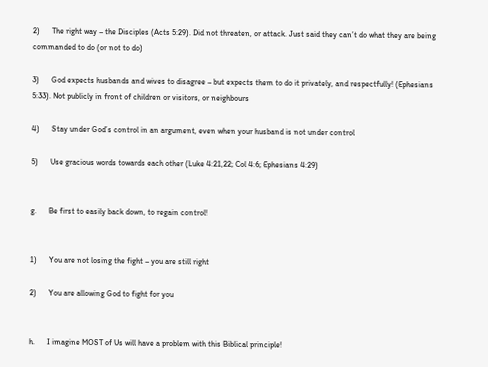2)      The right way – the Disciples (Acts 5:29). Did not threaten, or attack. Just said they can’t do what they are being commanded to do (or not to do)

3)      God expects husbands and wives to disagree – but expects them to do it privately, and respectfully! (Ephesians 5:33). Not publicly in front of children or visitors, or neighbours

4)      Stay under God’s control in an argument, even when your husband is not under control

5)      Use gracious words towards each other (Luke 4:21,22; Col 4:6; Ephesians 4:29)


g.      Be first to easily back down, to regain control!


1)      You are not losing the fight – you are still right

2)      You are allowing God to fight for you


h.      I imagine MOST of Us will have a problem with this Biblical principle!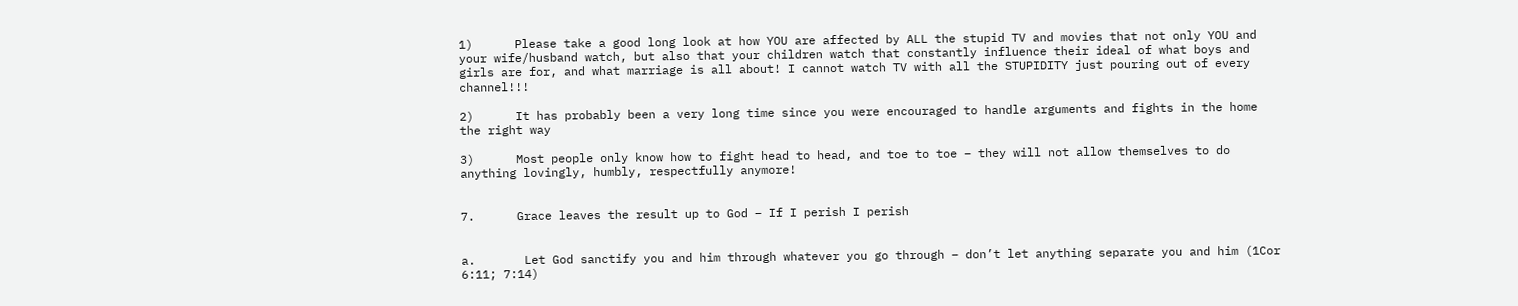1)      Please take a good long look at how YOU are affected by ALL the stupid TV and movies that not only YOU and your wife/husband watch, but also that your children watch that constantly influence their ideal of what boys and girls are for, and what marriage is all about! I cannot watch TV with all the STUPIDITY just pouring out of every channel!!!

2)      It has probably been a very long time since you were encouraged to handle arguments and fights in the home the right way

3)      Most people only know how to fight head to head, and toe to toe – they will not allow themselves to do anything lovingly, humbly, respectfully anymore!


7.      Grace leaves the result up to God – If I perish I perish


a.       Let God sanctify you and him through whatever you go through – don’t let anything separate you and him (1Cor 6:11; 7:14)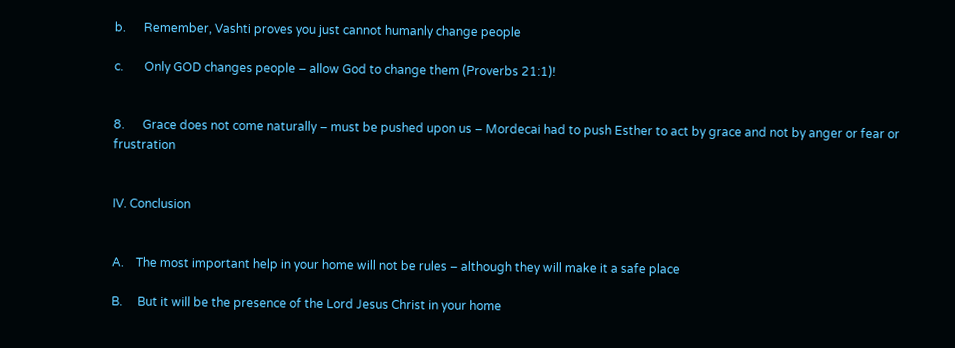b.      Remember, Vashti proves you just cannot humanly change people

c.       Only GOD changes people – allow God to change them (Proverbs 21:1)!


8.      Grace does not come naturally – must be pushed upon us – Mordecai had to push Esther to act by grace and not by anger or fear or frustration


IV. Conclusion


A.    The most important help in your home will not be rules – although they will make it a safe place

B.     But it will be the presence of the Lord Jesus Christ in your home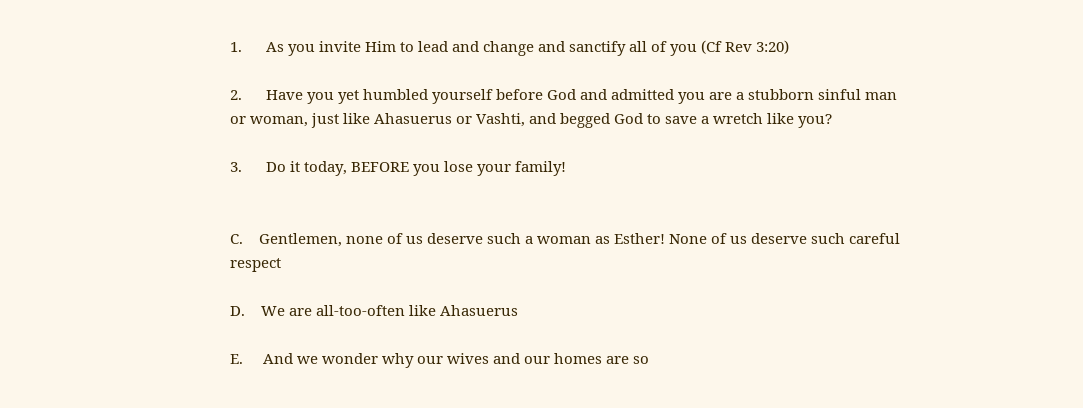1.      As you invite Him to lead and change and sanctify all of you (Cf Rev 3:20)

2.      Have you yet humbled yourself before God and admitted you are a stubborn sinful man or woman, just like Ahasuerus or Vashti, and begged God to save a wretch like you?

3.      Do it today, BEFORE you lose your family!


C.    Gentlemen, none of us deserve such a woman as Esther! None of us deserve such careful respect

D.    We are all-too-often like Ahasuerus

E.     And we wonder why our wives and our homes are so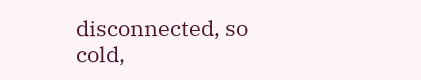disconnected, so cold,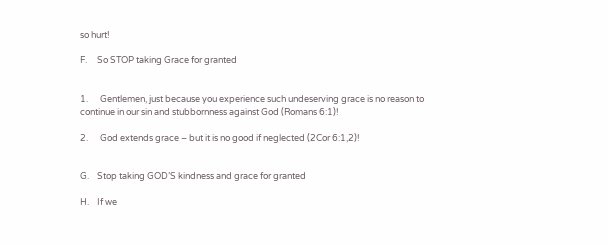so hurt!

F.     So STOP taking Grace for granted


1.      Gentlemen, just because you experience such undeserving grace is no reason to continue in our sin and stubbornness against God (Romans 6:1)!

2.      God extends grace – but it is no good if neglected (2Cor 6:1,2)!


G.    Stop taking GOD’S kindness and grace for granted

H.    If we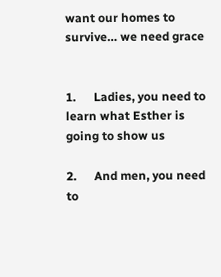want our homes to survive… we need grace


1.      Ladies, you need to learn what Esther is going to show us

2.      And men, you need to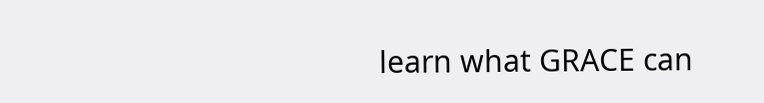learn what GRACE can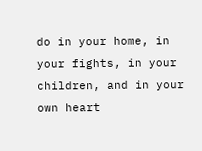do in your home, in your fights, in your children, and in your own heart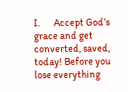I.       Accept God’s grace and get converted, saved, today! Before you lose everything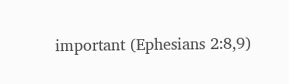important (Ephesians 2:8,9)